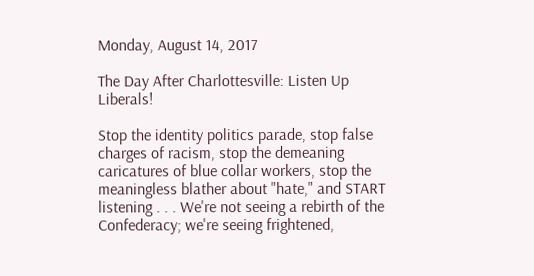Monday, August 14, 2017

The Day After Charlottesville: Listen Up Liberals!

Stop the identity politics parade, stop false charges of racism, stop the demeaning caricatures of blue collar workers, stop the meaningless blather about "hate," and START listening . . . We're not seeing a rebirth of the Confederacy; we're seeing frightened,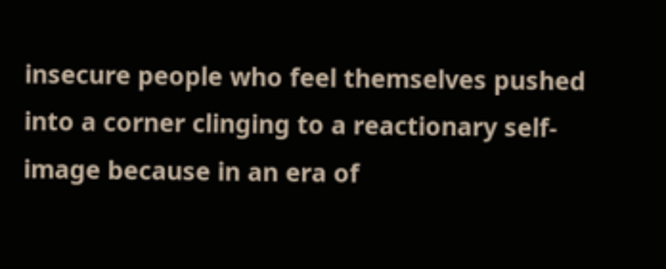insecure people who feel themselves pushed into a corner clinging to a reactionary self-image because in an era of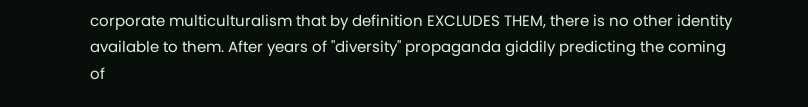corporate multiculturalism that by definition EXCLUDES THEM, there is no other identity available to them. After years of "diversity" propaganda giddily predicting the coming of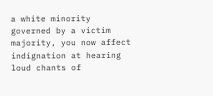a white minority governed by a victim majority, you now affect indignation at hearing loud chants of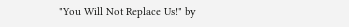"You Will Not Replace Us!" by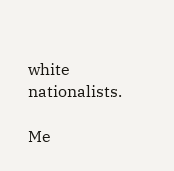white nationalists.

Me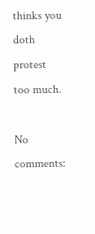thinks you doth protest too much.

No comments: